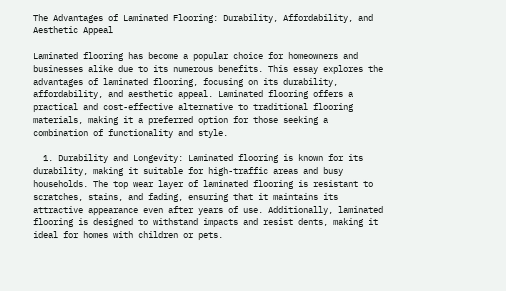The Advantages of Laminated Flooring: Durability, Affordability, and Aesthetic Appeal

Laminated flooring has become a popular choice for homeowners and businesses alike due to its numerous benefits. This essay explores the advantages of laminated flooring, focusing on its durability, affordability, and aesthetic appeal. Laminated flooring offers a practical and cost-effective alternative to traditional flooring materials, making it a preferred option for those seeking a combination of functionality and style.

  1. Durability and Longevity: Laminated flooring is known for its durability, making it suitable for high-traffic areas and busy households. The top wear layer of laminated flooring is resistant to scratches, stains, and fading, ensuring that it maintains its attractive appearance even after years of use. Additionally, laminated flooring is designed to withstand impacts and resist dents, making it ideal for homes with children or pets.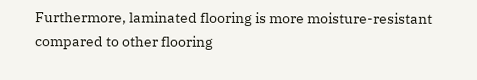Furthermore, laminated flooring is more moisture-resistant compared to other flooring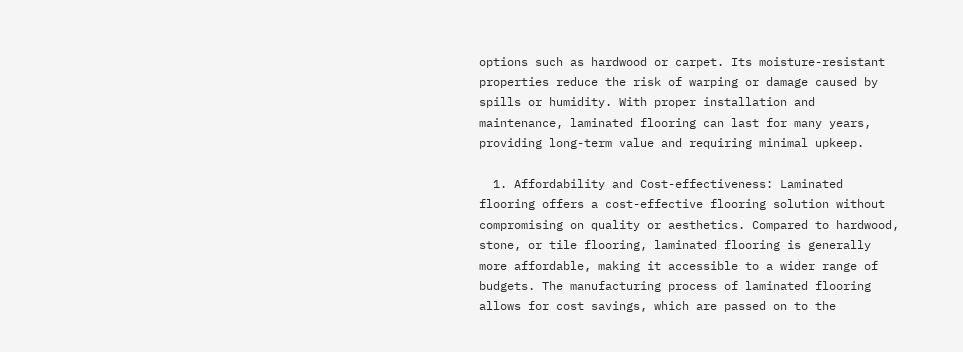options such as hardwood or carpet. Its moisture-resistant properties reduce the risk of warping or damage caused by spills or humidity. With proper installation and maintenance, laminated flooring can last for many years, providing long-term value and requiring minimal upkeep.

  1. Affordability and Cost-effectiveness: Laminated flooring offers a cost-effective flooring solution without compromising on quality or aesthetics. Compared to hardwood, stone, or tile flooring, laminated flooring is generally more affordable, making it accessible to a wider range of budgets. The manufacturing process of laminated flooring allows for cost savings, which are passed on to the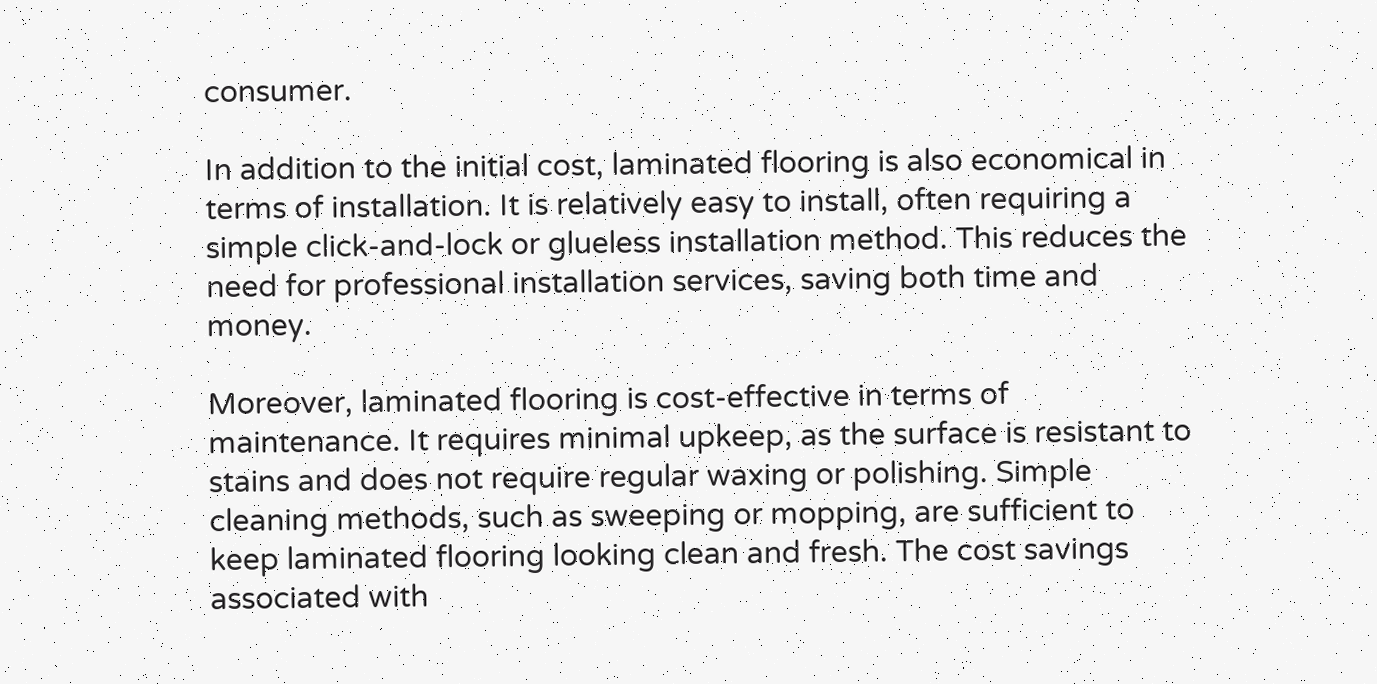consumer.

In addition to the initial cost, laminated flooring is also economical in terms of installation. It is relatively easy to install, often requiring a simple click-and-lock or glueless installation method. This reduces the need for professional installation services, saving both time and money.

Moreover, laminated flooring is cost-effective in terms of maintenance. It requires minimal upkeep, as the surface is resistant to stains and does not require regular waxing or polishing. Simple cleaning methods, such as sweeping or mopping, are sufficient to keep laminated flooring looking clean and fresh. The cost savings associated with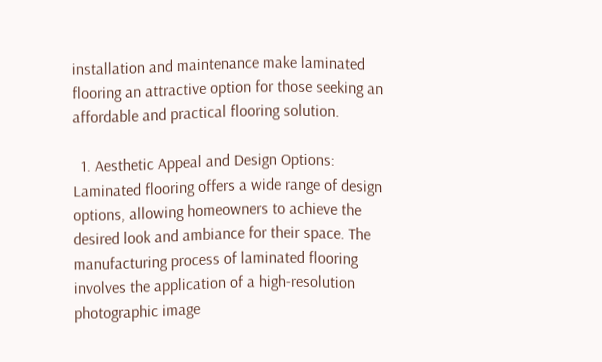installation and maintenance make laminated flooring an attractive option for those seeking an affordable and practical flooring solution.

  1. Aesthetic Appeal and Design Options: Laminated flooring offers a wide range of design options, allowing homeowners to achieve the desired look and ambiance for their space. The manufacturing process of laminated flooring involves the application of a high-resolution photographic image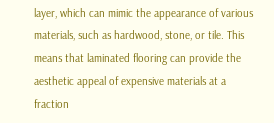layer, which can mimic the appearance of various materials, such as hardwood, stone, or tile. This means that laminated flooring can provide the aesthetic appeal of expensive materials at a fraction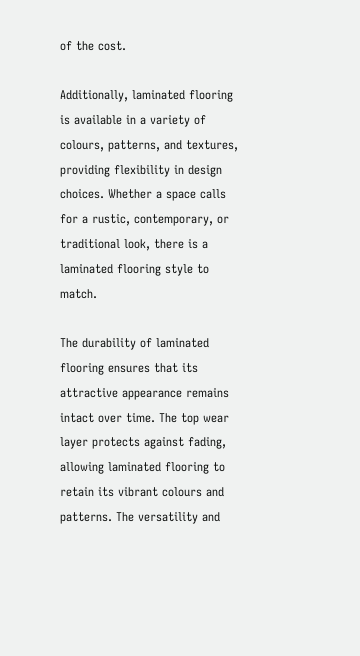of the cost.

Additionally, laminated flooring is available in a variety of colours, patterns, and textures, providing flexibility in design choices. Whether a space calls for a rustic, contemporary, or traditional look, there is a laminated flooring style to match.

The durability of laminated flooring ensures that its attractive appearance remains intact over time. The top wear layer protects against fading, allowing laminated flooring to retain its vibrant colours and patterns. The versatility and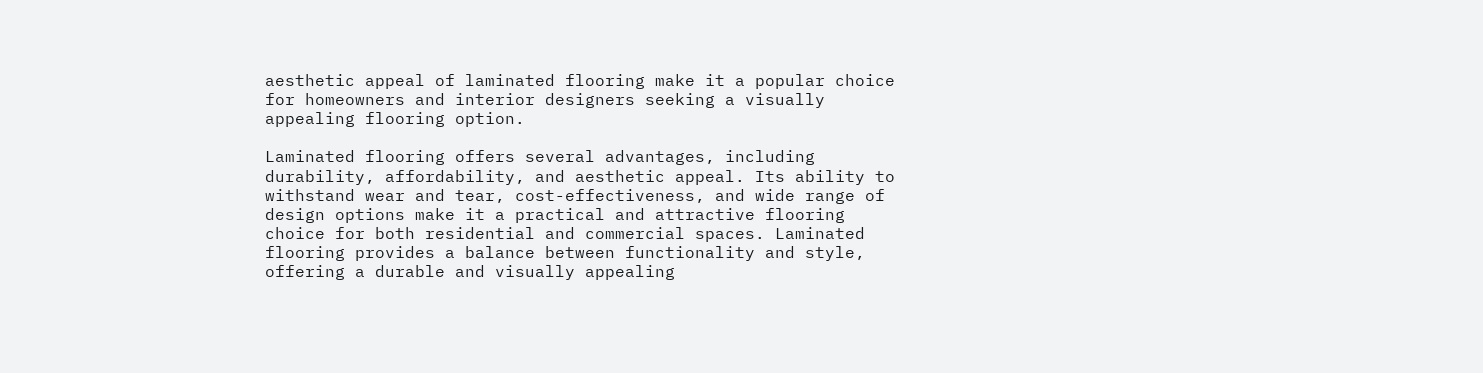aesthetic appeal of laminated flooring make it a popular choice for homeowners and interior designers seeking a visually appealing flooring option.

Laminated flooring offers several advantages, including durability, affordability, and aesthetic appeal. Its ability to withstand wear and tear, cost-effectiveness, and wide range of design options make it a practical and attractive flooring choice for both residential and commercial spaces. Laminated flooring provides a balance between functionality and style, offering a durable and visually appealing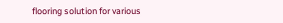flooring solution for various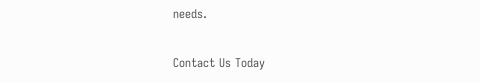needs.

Contact Us Today